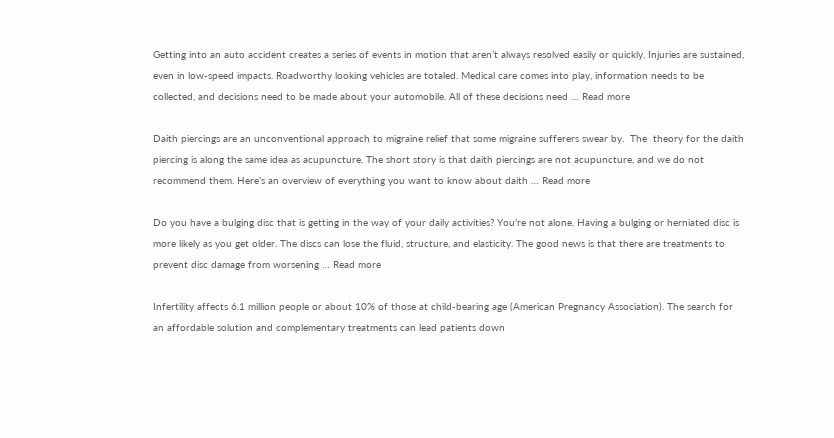Getting into an auto accident creates a series of events in motion that aren’t always resolved easily or quickly. Injuries are sustained, even in low-speed impacts. Roadworthy looking vehicles are totaled. Medical care comes into play, information needs to be collected, and decisions need to be made about your automobile. All of these decisions need … Read more

Daith piercings are an unconventional approach to migraine relief that some migraine sufferers swear by.  The  theory for the daith piercing is along the same idea as acupuncture. The short story is that daith piercings are not acupuncture, and we do not recommend them. Here’s an overview of everything you want to know about daith … Read more

Do you have a bulging disc that is getting in the way of your daily activities? You’re not alone. Having a bulging or herniated disc is more likely as you get older. The discs can lose the fluid, structure, and elasticity. The good news is that there are treatments to prevent disc damage from worsening … Read more

Infertility affects 6.1 million people or about 10% of those at child-bearing age (American Pregnancy Association). The search for an affordable solution and complementary treatments can lead patients down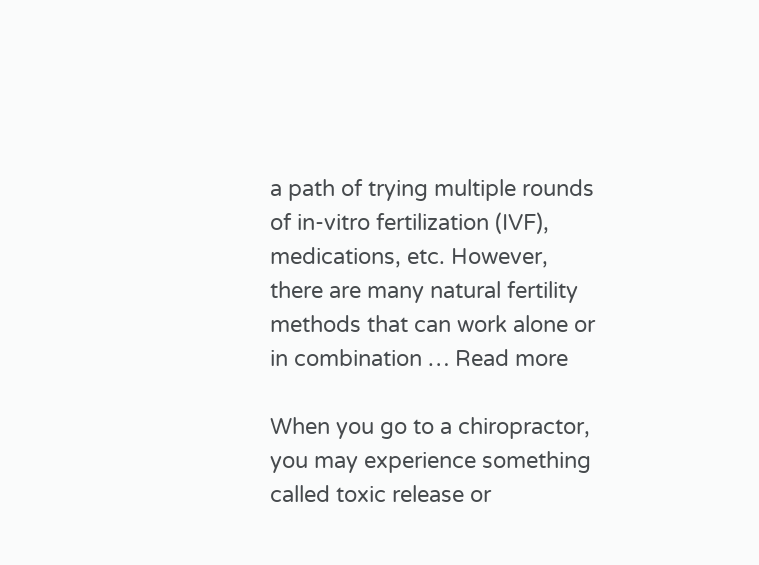a path of trying multiple rounds of in-vitro fertilization (IVF), medications, etc. However, there are many natural fertility methods that can work alone or in combination … Read more

When you go to a chiropractor, you may experience something called toxic release or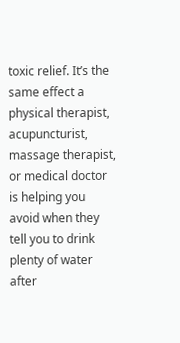toxic relief. It’s the same effect a physical therapist, acupuncturist, massage therapist, or medical doctor is helping you avoid when they tell you to drink plenty of water after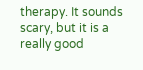therapy. It sounds scary, but it is a really good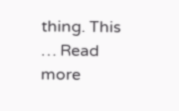thing. This … Read more